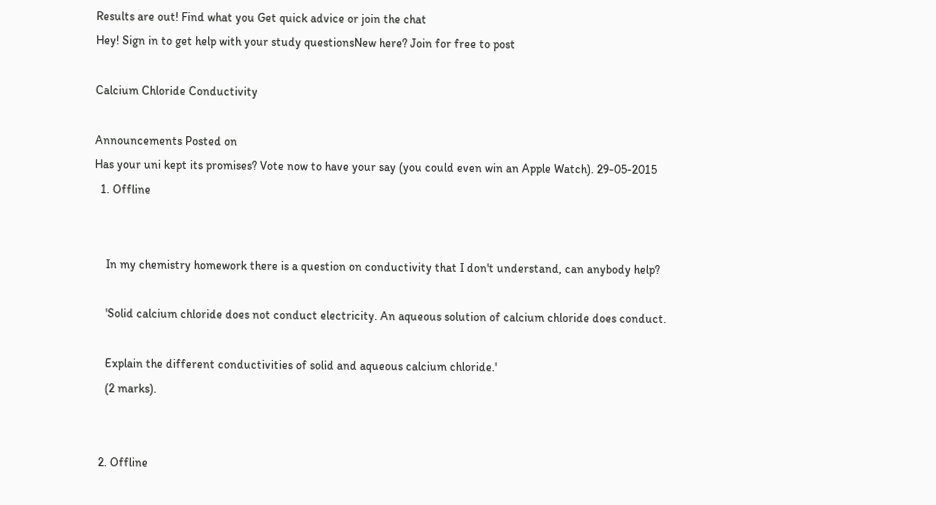Results are out! Find what you Get quick advice or join the chat
Hey! Sign in to get help with your study questionsNew here? Join for free to post

Calcium Chloride Conductivity

Announcements Posted on
Has your uni kept its promises? Vote now to have your say (you could even win an Apple Watch). 29-05-2015
  1. Offline


    In my chemistry homework there is a question on conductivity that I don't understand, can anybody help?

    'Solid calcium chloride does not conduct electricity. An aqueous solution of calcium chloride does conduct.

    Explain the different conductivities of solid and aqueous calcium chloride.'
    (2 marks).


  2. Offline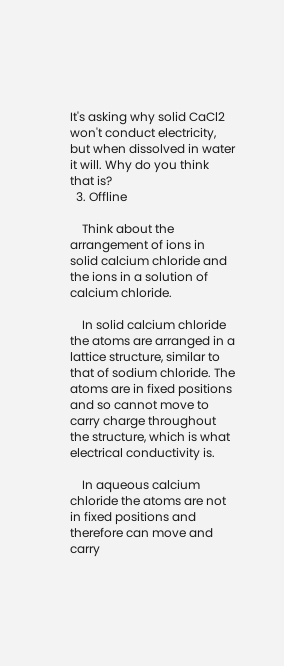It's asking why solid CaCl2 won't conduct electricity, but when dissolved in water it will. Why do you think that is?
  3. Offline

    Think about the arrangement of ions in solid calcium chloride and the ions in a solution of calcium chloride.

    In solid calcium chloride the atoms are arranged in a lattice structure, similar to that of sodium chloride. The atoms are in fixed positions and so cannot move to carry charge throughout the structure, which is what electrical conductivity is.

    In aqueous calcium chloride the atoms are not in fixed positions and therefore can move and carry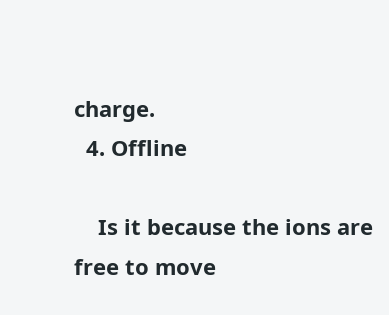charge.
  4. Offline

    Is it because the ions are free to move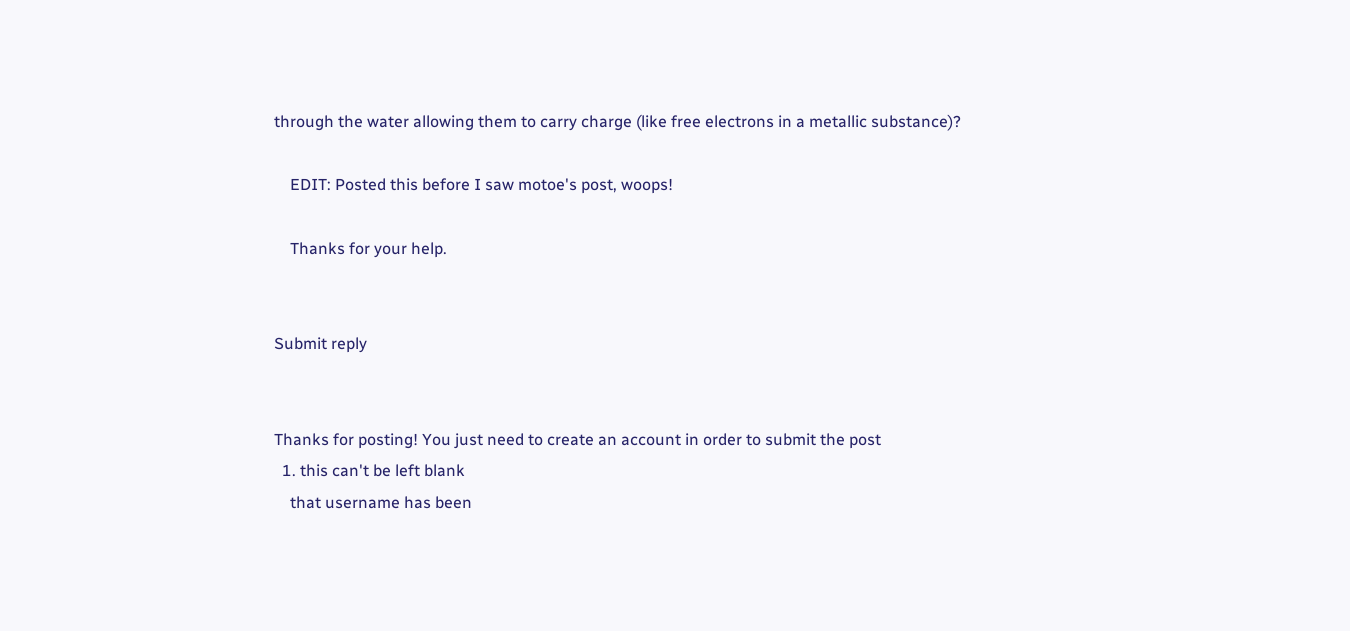through the water allowing them to carry charge (like free electrons in a metallic substance)?

    EDIT: Posted this before I saw motoe's post, woops!

    Thanks for your help.


Submit reply


Thanks for posting! You just need to create an account in order to submit the post
  1. this can't be left blank
    that username has been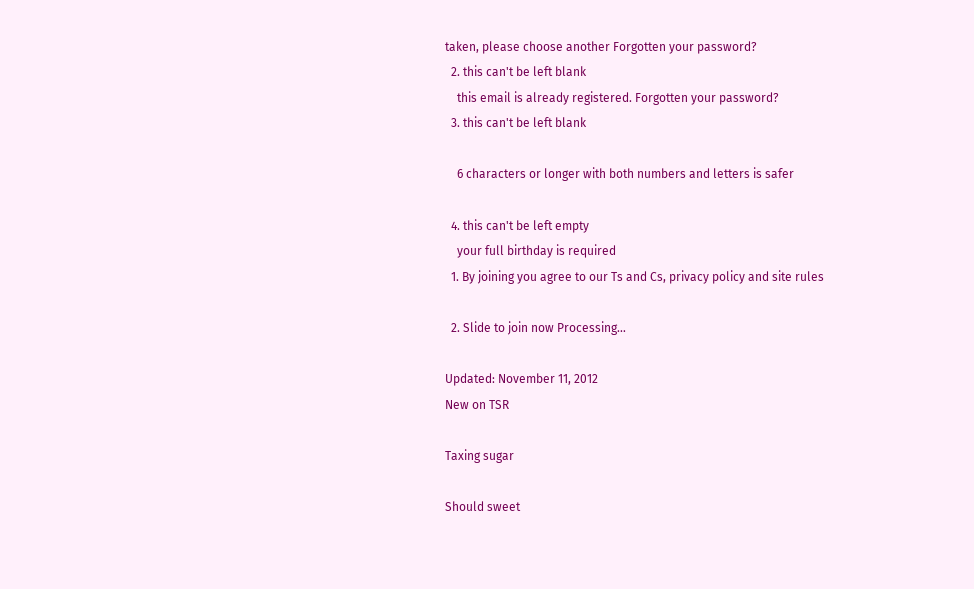taken, please choose another Forgotten your password?
  2. this can't be left blank
    this email is already registered. Forgotten your password?
  3. this can't be left blank

    6 characters or longer with both numbers and letters is safer

  4. this can't be left empty
    your full birthday is required
  1. By joining you agree to our Ts and Cs, privacy policy and site rules

  2. Slide to join now Processing…

Updated: November 11, 2012
New on TSR

Taxing sugar

Should sweet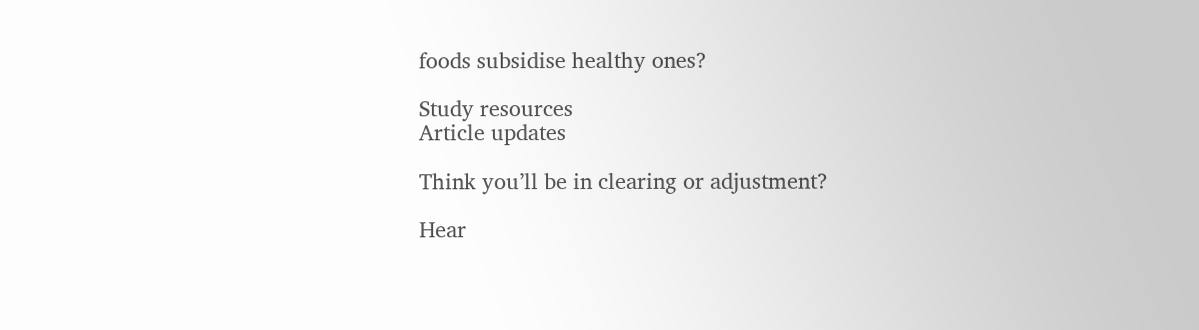foods subsidise healthy ones?

Study resources
Article updates

Think you’ll be in clearing or adjustment?

Hear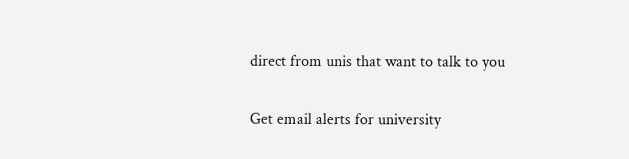direct from unis that want to talk to you

Get email alerts for university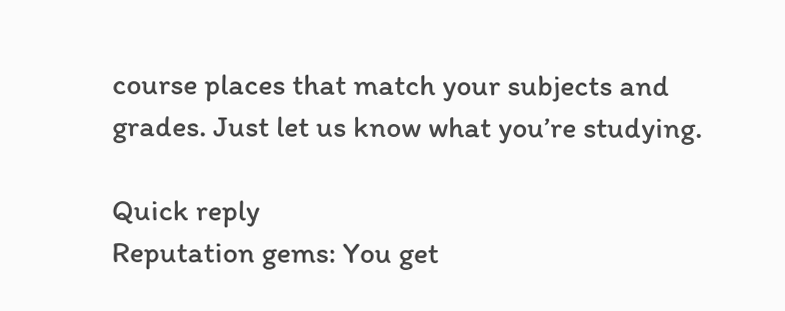course places that match your subjects and grades. Just let us know what you’re studying.

Quick reply
Reputation gems: You get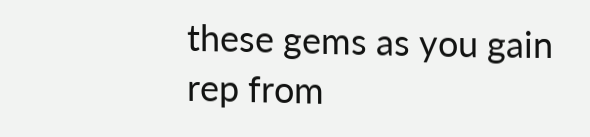these gems as you gain rep from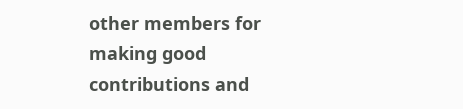other members for making good contributions and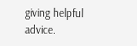giving helpful advice.